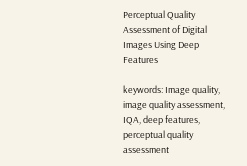Perceptual Quality Assessment of Digital Images Using Deep Features

keywords: Image quality, image quality assessment, IQA, deep features, perceptual quality assessment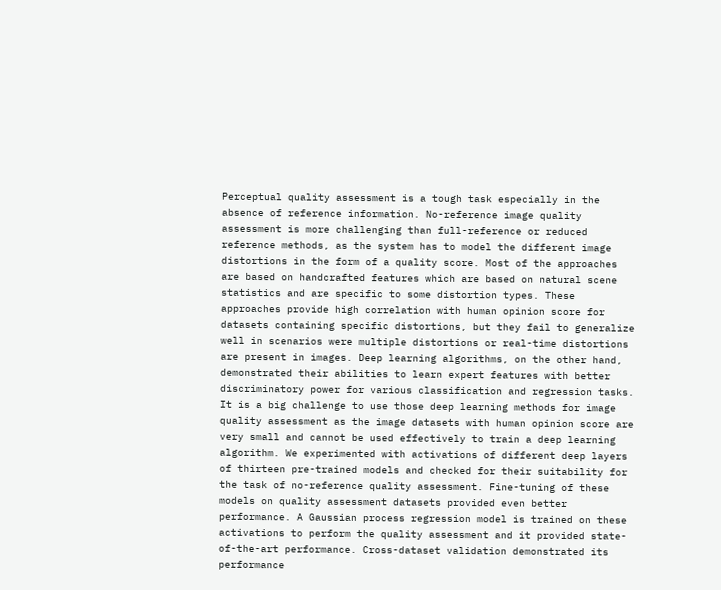Perceptual quality assessment is a tough task especially in the absence of reference information. No-reference image quality assessment is more challenging than full-reference or reduced reference methods, as the system has to model the different image distortions in the form of a quality score. Most of the approaches are based on handcrafted features which are based on natural scene statistics and are specific to some distortion types. These approaches provide high correlation with human opinion score for datasets containing specific distortions, but they fail to generalize well in scenarios were multiple distortions or real-time distortions are present in images. Deep learning algorithms, on the other hand, demonstrated their abilities to learn expert features with better discriminatory power for various classification and regression tasks. It is a big challenge to use those deep learning methods for image quality assessment as the image datasets with human opinion score are very small and cannot be used effectively to train a deep learning algorithm. We experimented with activations of different deep layers of thirteen pre-trained models and checked for their suitability for the task of no-reference quality assessment. Fine-tuning of these models on quality assessment datasets provided even better performance. A Gaussian process regression model is trained on these activations to perform the quality assessment and it provided state-of-the-art performance. Cross-dataset validation demonstrated its performance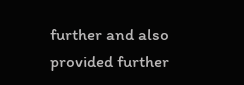further and also provided further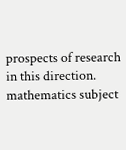prospects of research in this direction.
mathematics subject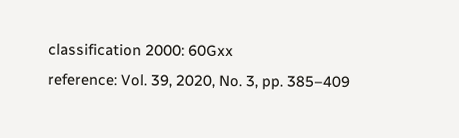classification 2000: 60Gxx
reference: Vol. 39, 2020, No. 3, pp. 385–409